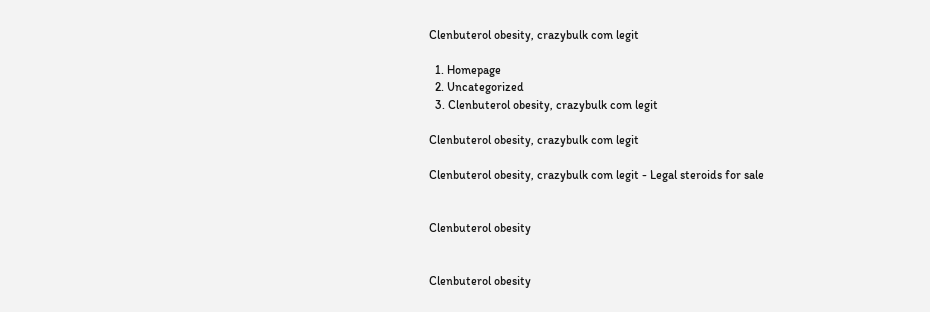Clenbuterol obesity, crazybulk com legit

  1. Homepage
  2. Uncategorized
  3. Clenbuterol obesity, crazybulk com legit

Clenbuterol obesity, crazybulk com legit

Clenbuterol obesity, crazybulk com legit - Legal steroids for sale


Clenbuterol obesity


Clenbuterol obesity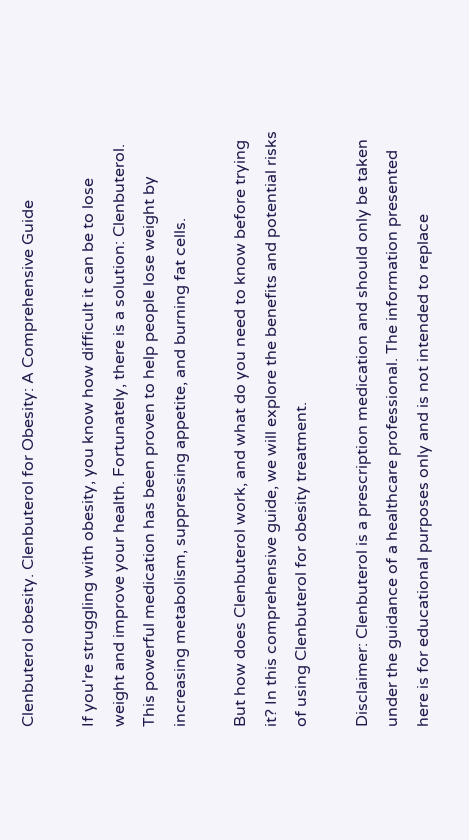Clenbuterol obesity. Clenbuterol for Obesity: A Comprehensive Guide

If you're struggling with obesity, you know how difficult it can be to lose weight and improve your health. Fortunately, there is a solution: Clenbuterol. This powerful medication has been proven to help people lose weight by increasing metabolism, suppressing appetite, and burning fat cells.

But how does Clenbuterol work, and what do you need to know before trying it? In this comprehensive guide, we will explore the benefits and potential risks of using Clenbuterol for obesity treatment.

Disclaimer: Clenbuterol is a prescription medication and should only be taken under the guidance of a healthcare professional. The information presented here is for educational purposes only and is not intended to replace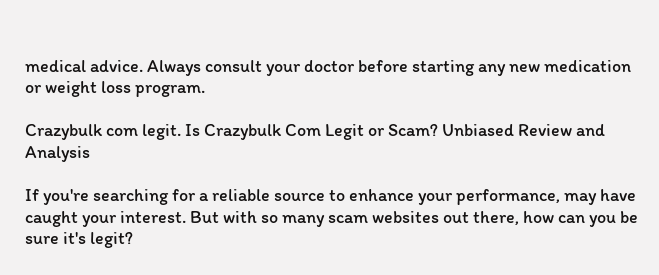medical advice. Always consult your doctor before starting any new medication or weight loss program.

Crazybulk com legit. Is Crazybulk Com Legit or Scam? Unbiased Review and Analysis

If you're searching for a reliable source to enhance your performance, may have caught your interest. But with so many scam websites out there, how can you be sure it's legit?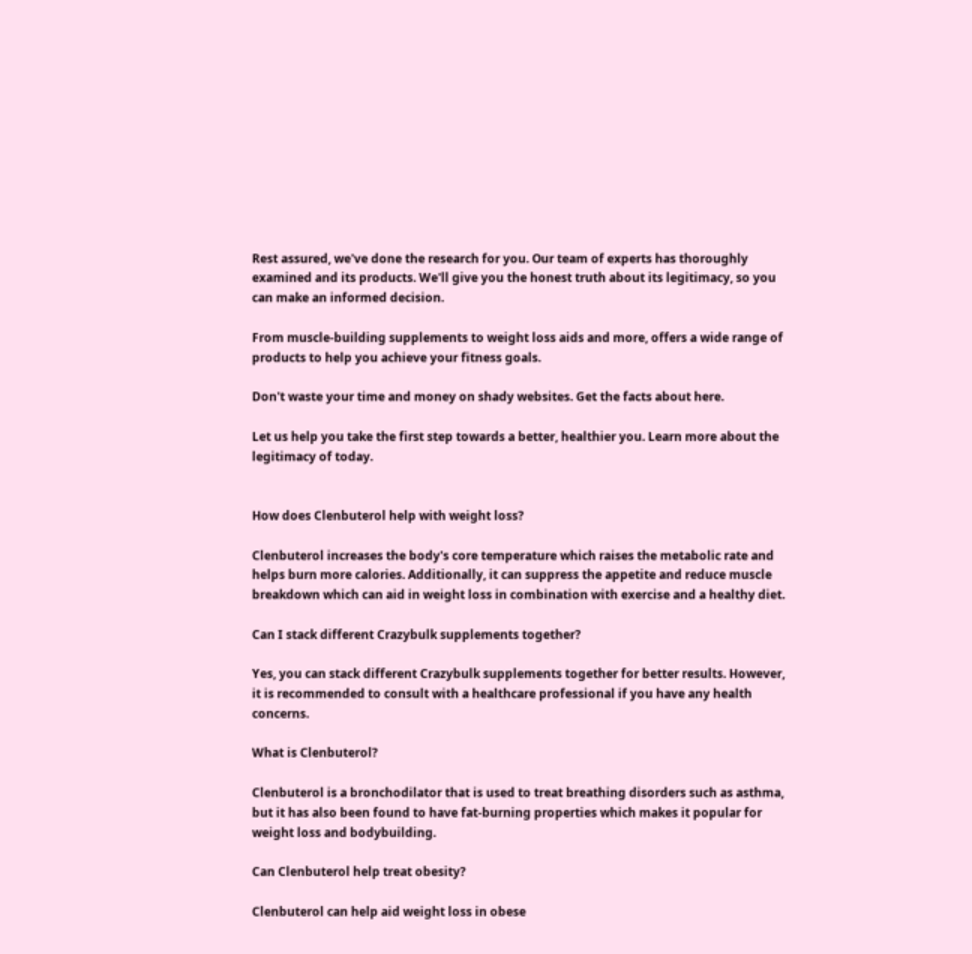Rest assured, we've done the research for you. Our team of experts has thoroughly examined and its products. We'll give you the honest truth about its legitimacy, so you can make an informed decision.

From muscle-building supplements to weight loss aids and more, offers a wide range of products to help you achieve your fitness goals.

Don't waste your time and money on shady websites. Get the facts about here.

Let us help you take the first step towards a better, healthier you. Learn more about the legitimacy of today.


How does Clenbuterol help with weight loss?

Clenbuterol increases the body's core temperature which raises the metabolic rate and helps burn more calories. Additionally, it can suppress the appetite and reduce muscle breakdown which can aid in weight loss in combination with exercise and a healthy diet.

Can I stack different Crazybulk supplements together?

Yes, you can stack different Crazybulk supplements together for better results. However, it is recommended to consult with a healthcare professional if you have any health concerns.

What is Clenbuterol?

Clenbuterol is a bronchodilator that is used to treat breathing disorders such as asthma, but it has also been found to have fat-burning properties which makes it popular for weight loss and bodybuilding.

Can Clenbuterol help treat obesity?

Clenbuterol can help aid weight loss in obese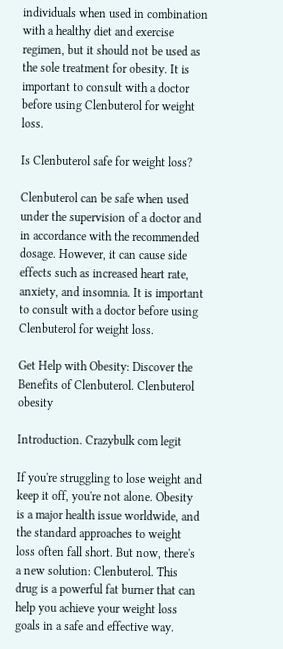individuals when used in combination with a healthy diet and exercise regimen, but it should not be used as the sole treatment for obesity. It is important to consult with a doctor before using Clenbuterol for weight loss.

Is Clenbuterol safe for weight loss?

Clenbuterol can be safe when used under the supervision of a doctor and in accordance with the recommended dosage. However, it can cause side effects such as increased heart rate, anxiety, and insomnia. It is important to consult with a doctor before using Clenbuterol for weight loss.

Get Help with Obesity: Discover the Benefits of Clenbuterol. Clenbuterol obesity

Introduction. Crazybulk com legit

If you're struggling to lose weight and keep it off, you're not alone. Obesity is a major health issue worldwide, and the standard approaches to weight loss often fall short. But now, there's a new solution: Clenbuterol. This drug is a powerful fat burner that can help you achieve your weight loss goals in a safe and effective way.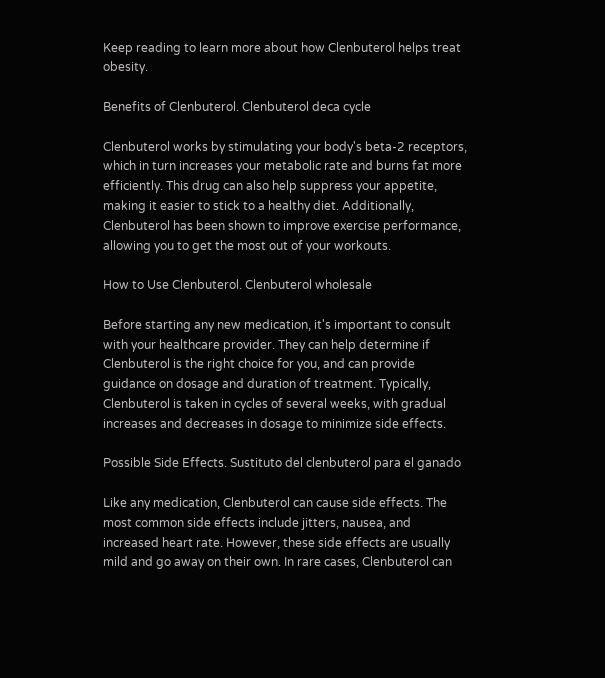Keep reading to learn more about how Clenbuterol helps treat obesity.

Benefits of Clenbuterol. Clenbuterol deca cycle

Clenbuterol works by stimulating your body's beta-2 receptors, which in turn increases your metabolic rate and burns fat more efficiently. This drug can also help suppress your appetite, making it easier to stick to a healthy diet. Additionally, Clenbuterol has been shown to improve exercise performance, allowing you to get the most out of your workouts.

How to Use Clenbuterol. Clenbuterol wholesale

Before starting any new medication, it's important to consult with your healthcare provider. They can help determine if Clenbuterol is the right choice for you, and can provide guidance on dosage and duration of treatment. Typically, Clenbuterol is taken in cycles of several weeks, with gradual increases and decreases in dosage to minimize side effects.

Possible Side Effects. Sustituto del clenbuterol para el ganado

Like any medication, Clenbuterol can cause side effects. The most common side effects include jitters, nausea, and increased heart rate. However, these side effects are usually mild and go away on their own. In rare cases, Clenbuterol can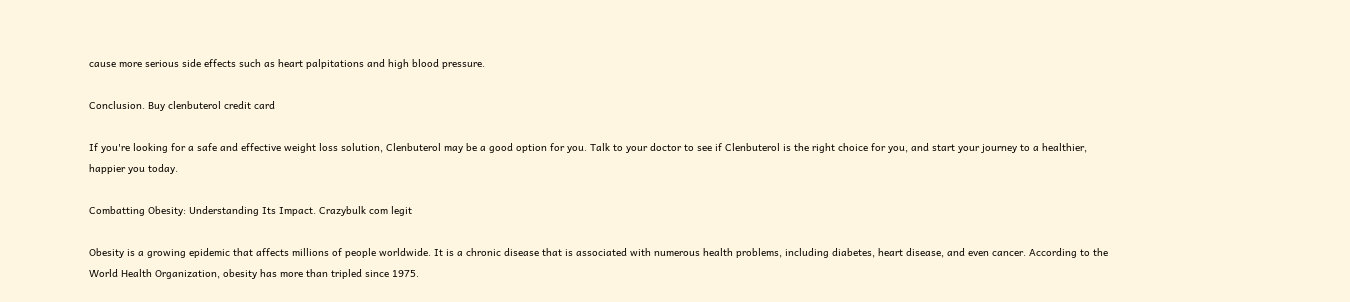cause more serious side effects such as heart palpitations and high blood pressure.

Conclusion. Buy clenbuterol credit card

If you're looking for a safe and effective weight loss solution, Clenbuterol may be a good option for you. Talk to your doctor to see if Clenbuterol is the right choice for you, and start your journey to a healthier, happier you today.

Combatting Obesity: Understanding Its Impact. Crazybulk com legit

Obesity is a growing epidemic that affects millions of people worldwide. It is a chronic disease that is associated with numerous health problems, including diabetes, heart disease, and even cancer. According to the World Health Organization, obesity has more than tripled since 1975.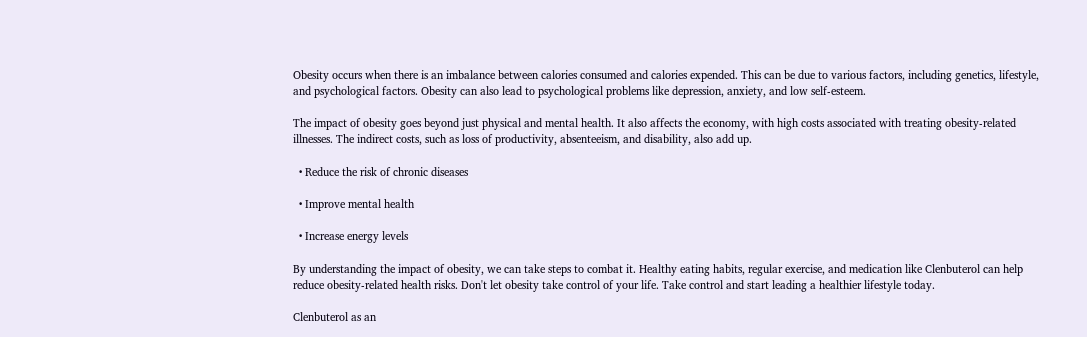Obesity occurs when there is an imbalance between calories consumed and calories expended. This can be due to various factors, including genetics, lifestyle, and psychological factors. Obesity can also lead to psychological problems like depression, anxiety, and low self-esteem.

The impact of obesity goes beyond just physical and mental health. It also affects the economy, with high costs associated with treating obesity-related illnesses. The indirect costs, such as loss of productivity, absenteeism, and disability, also add up.

  • Reduce the risk of chronic diseases

  • Improve mental health

  • Increase energy levels

By understanding the impact of obesity, we can take steps to combat it. Healthy eating habits, regular exercise, and medication like Clenbuterol can help reduce obesity-related health risks. Don't let obesity take control of your life. Take control and start leading a healthier lifestyle today.

Clenbuterol as an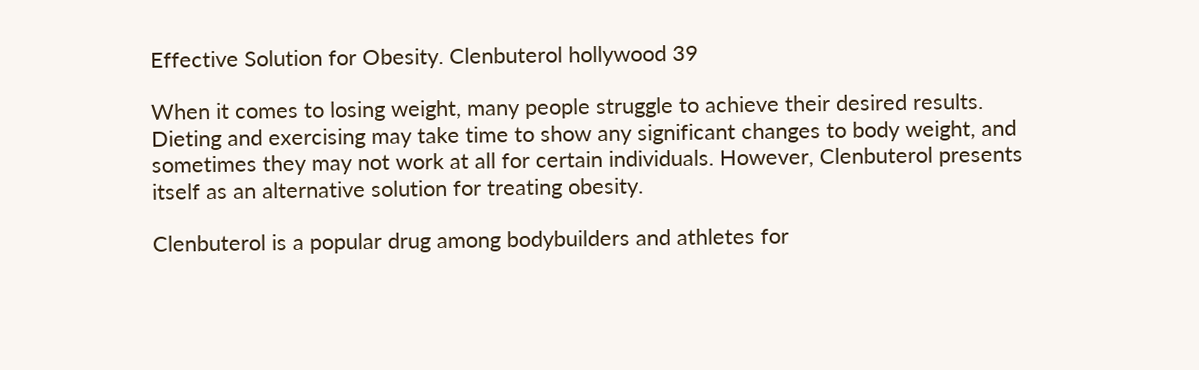Effective Solution for Obesity. Clenbuterol hollywood 39

When it comes to losing weight, many people struggle to achieve their desired results. Dieting and exercising may take time to show any significant changes to body weight, and sometimes they may not work at all for certain individuals. However, Clenbuterol presents itself as an alternative solution for treating obesity.

Clenbuterol is a popular drug among bodybuilders and athletes for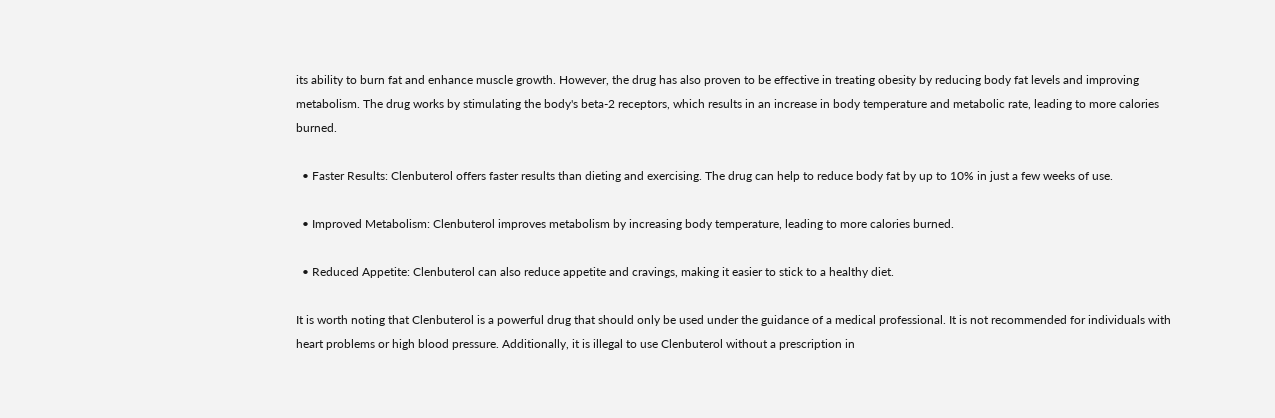its ability to burn fat and enhance muscle growth. However, the drug has also proven to be effective in treating obesity by reducing body fat levels and improving metabolism. The drug works by stimulating the body's beta-2 receptors, which results in an increase in body temperature and metabolic rate, leading to more calories burned.

  • Faster Results: Clenbuterol offers faster results than dieting and exercising. The drug can help to reduce body fat by up to 10% in just a few weeks of use.

  • Improved Metabolism: Clenbuterol improves metabolism by increasing body temperature, leading to more calories burned.

  • Reduced Appetite: Clenbuterol can also reduce appetite and cravings, making it easier to stick to a healthy diet.

It is worth noting that Clenbuterol is a powerful drug that should only be used under the guidance of a medical professional. It is not recommended for individuals with heart problems or high blood pressure. Additionally, it is illegal to use Clenbuterol without a prescription in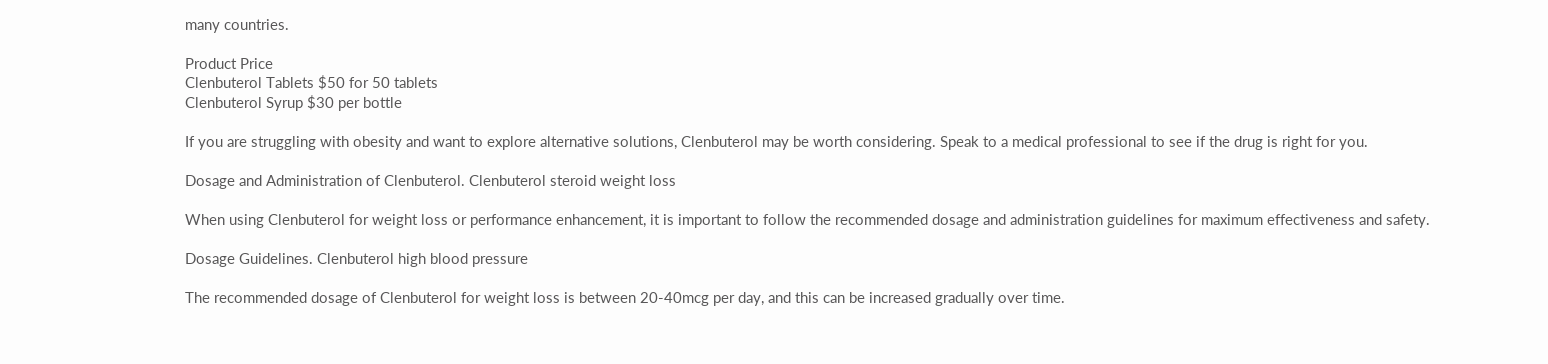many countries.

Product Price
Clenbuterol Tablets $50 for 50 tablets
Clenbuterol Syrup $30 per bottle

If you are struggling with obesity and want to explore alternative solutions, Clenbuterol may be worth considering. Speak to a medical professional to see if the drug is right for you.

Dosage and Administration of Clenbuterol. Clenbuterol steroid weight loss

When using Clenbuterol for weight loss or performance enhancement, it is important to follow the recommended dosage and administration guidelines for maximum effectiveness and safety.

Dosage Guidelines. Clenbuterol high blood pressure

The recommended dosage of Clenbuterol for weight loss is between 20-40mcg per day, and this can be increased gradually over time.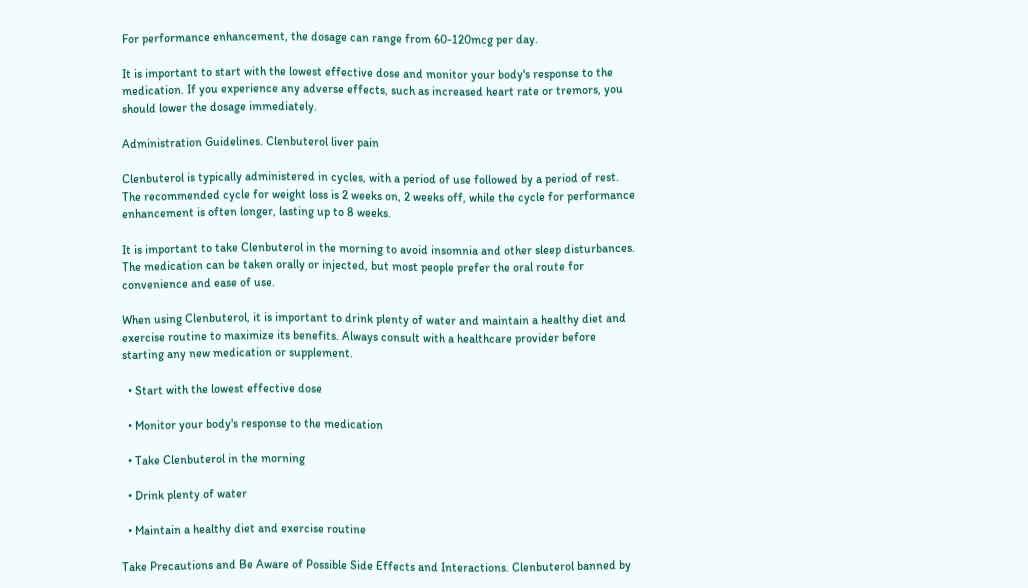For performance enhancement, the dosage can range from 60-120mcg per day.

It is important to start with the lowest effective dose and monitor your body's response to the medication. If you experience any adverse effects, such as increased heart rate or tremors, you should lower the dosage immediately.

Administration Guidelines. Clenbuterol liver pain

Clenbuterol is typically administered in cycles, with a period of use followed by a period of rest. The recommended cycle for weight loss is 2 weeks on, 2 weeks off, while the cycle for performance enhancement is often longer, lasting up to 8 weeks.

It is important to take Clenbuterol in the morning to avoid insomnia and other sleep disturbances. The medication can be taken orally or injected, but most people prefer the oral route for convenience and ease of use.

When using Clenbuterol, it is important to drink plenty of water and maintain a healthy diet and exercise routine to maximize its benefits. Always consult with a healthcare provider before starting any new medication or supplement.

  • Start with the lowest effective dose

  • Monitor your body's response to the medication

  • Take Clenbuterol in the morning

  • Drink plenty of water

  • Maintain a healthy diet and exercise routine

Take Precautions and Be Aware of Possible Side Effects and Interactions. Clenbuterol banned by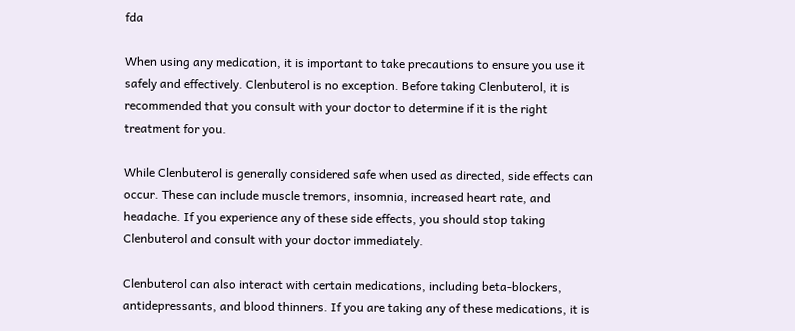fda

When using any medication, it is important to take precautions to ensure you use it safely and effectively. Clenbuterol is no exception. Before taking Clenbuterol, it is recommended that you consult with your doctor to determine if it is the right treatment for you.

While Clenbuterol is generally considered safe when used as directed, side effects can occur. These can include muscle tremors, insomnia, increased heart rate, and headache. If you experience any of these side effects, you should stop taking Clenbuterol and consult with your doctor immediately.

Clenbuterol can also interact with certain medications, including beta-blockers, antidepressants, and blood thinners. If you are taking any of these medications, it is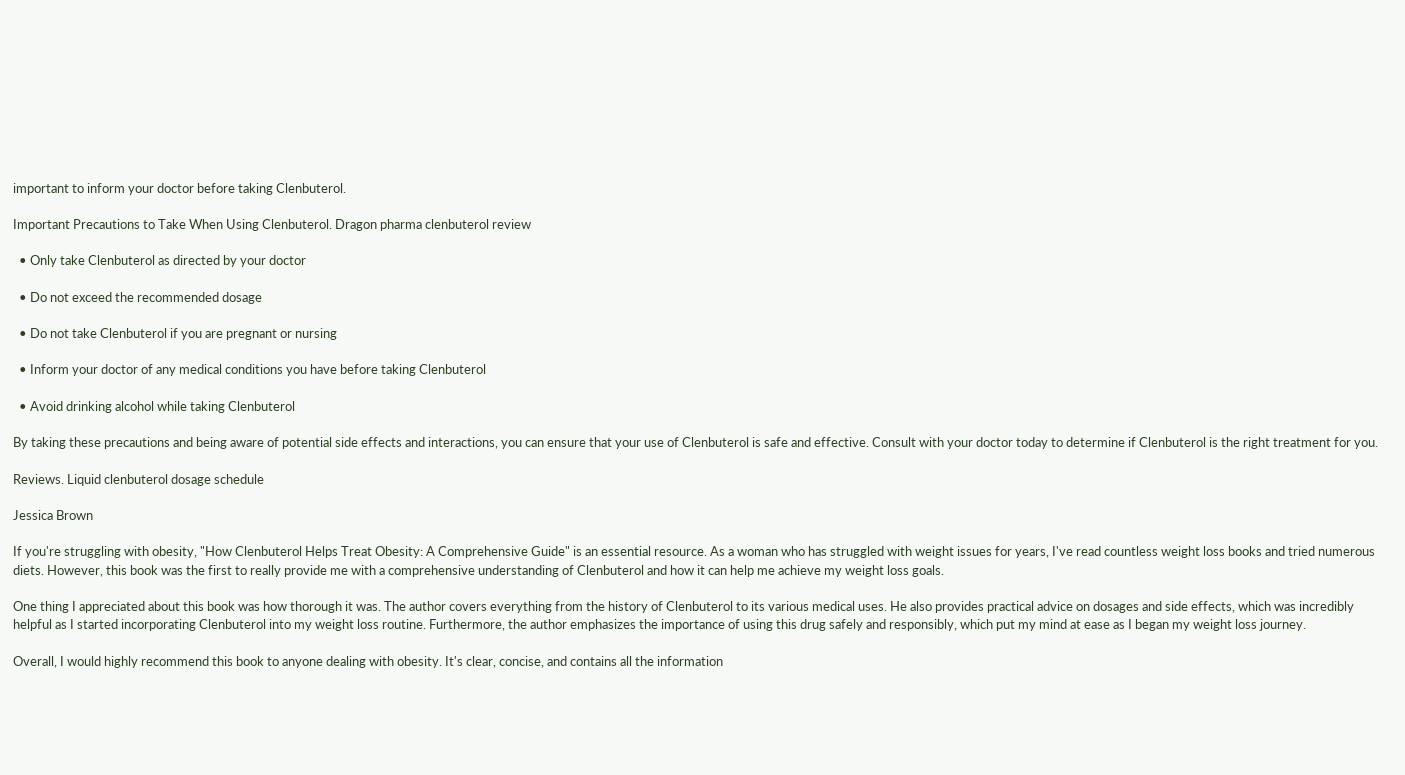important to inform your doctor before taking Clenbuterol.

Important Precautions to Take When Using Clenbuterol. Dragon pharma clenbuterol review

  • Only take Clenbuterol as directed by your doctor

  • Do not exceed the recommended dosage

  • Do not take Clenbuterol if you are pregnant or nursing

  • Inform your doctor of any medical conditions you have before taking Clenbuterol

  • Avoid drinking alcohol while taking Clenbuterol

By taking these precautions and being aware of potential side effects and interactions, you can ensure that your use of Clenbuterol is safe and effective. Consult with your doctor today to determine if Clenbuterol is the right treatment for you.

Reviews. Liquid clenbuterol dosage schedule

Jessica Brown

If you're struggling with obesity, "How Clenbuterol Helps Treat Obesity: A Comprehensive Guide" is an essential resource. As a woman who has struggled with weight issues for years, I've read countless weight loss books and tried numerous diets. However, this book was the first to really provide me with a comprehensive understanding of Clenbuterol and how it can help me achieve my weight loss goals.

One thing I appreciated about this book was how thorough it was. The author covers everything from the history of Clenbuterol to its various medical uses. He also provides practical advice on dosages and side effects, which was incredibly helpful as I started incorporating Clenbuterol into my weight loss routine. Furthermore, the author emphasizes the importance of using this drug safely and responsibly, which put my mind at ease as I began my weight loss journey.

Overall, I would highly recommend this book to anyone dealing with obesity. It's clear, concise, and contains all the information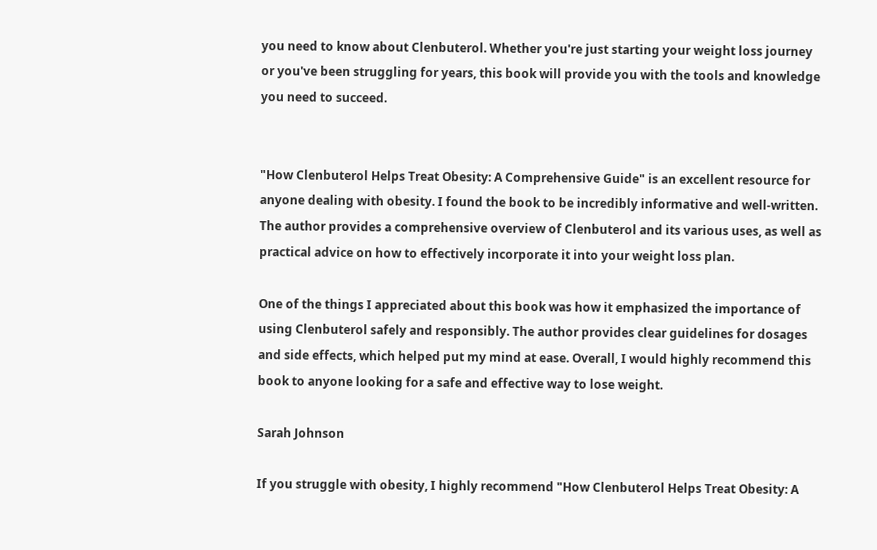you need to know about Clenbuterol. Whether you're just starting your weight loss journey or you've been struggling for years, this book will provide you with the tools and knowledge you need to succeed.


"How Clenbuterol Helps Treat Obesity: A Comprehensive Guide" is an excellent resource for anyone dealing with obesity. I found the book to be incredibly informative and well-written. The author provides a comprehensive overview of Clenbuterol and its various uses, as well as practical advice on how to effectively incorporate it into your weight loss plan.

One of the things I appreciated about this book was how it emphasized the importance of using Clenbuterol safely and responsibly. The author provides clear guidelines for dosages and side effects, which helped put my mind at ease. Overall, I would highly recommend this book to anyone looking for a safe and effective way to lose weight.

Sarah Johnson

If you struggle with obesity, I highly recommend "How Clenbuterol Helps Treat Obesity: A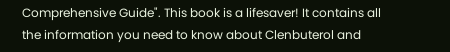Comprehensive Guide". This book is a lifesaver! It contains all the information you need to know about Clenbuterol and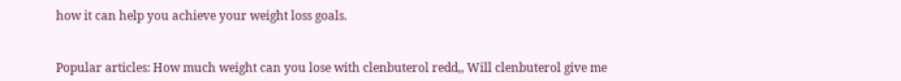how it can help you achieve your weight loss goals.


Popular articles: How much weight can you lose with clenbuterol redd,, Will clenbuterol give me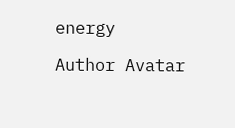energy

Author Avatar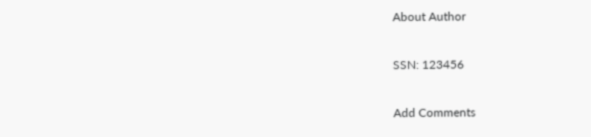About Author

SSN: 123456

Add Comments